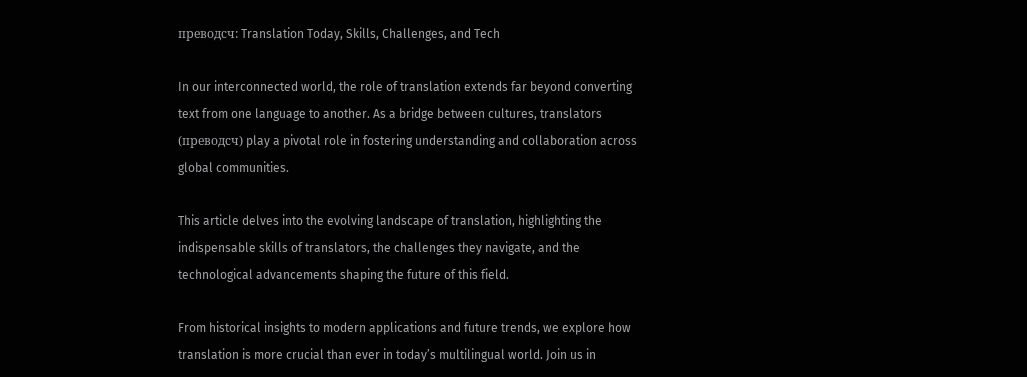преводсч: Translation Today, Skills, Challenges, and Tech

In our interconnected world, the role of translation extends far beyond converting text from one language to another. As a bridge between cultures, translators (преводсч) play a pivotal role in fostering understanding and collaboration across global communities.

This article delves into the evolving landscape of translation, highlighting the indispensable skills of translators, the challenges they navigate, and the technological advancements shaping the future of this field.

From historical insights to modern applications and future trends, we explore how translation is more crucial than ever in today’s multilingual world. Join us in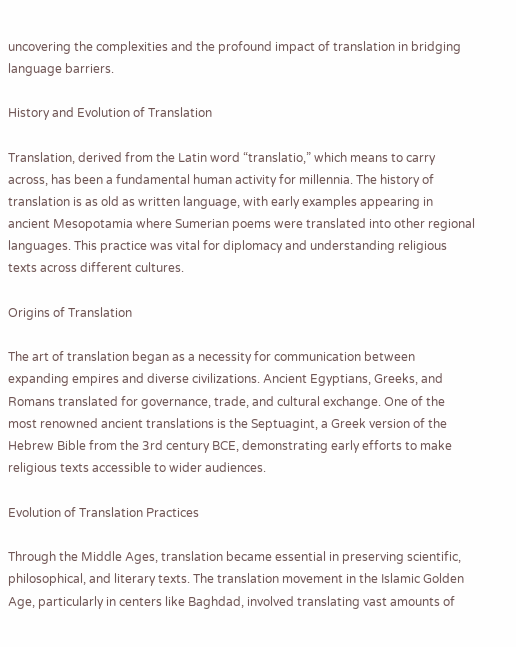uncovering the complexities and the profound impact of translation in bridging language barriers.

History and Evolution of Translation

Translation, derived from the Latin word “translatio,” which means to carry across, has been a fundamental human activity for millennia. The history of translation is as old as written language, with early examples appearing in ancient Mesopotamia where Sumerian poems were translated into other regional languages. This practice was vital for diplomacy and understanding religious texts across different cultures.

Origins of Translation

The art of translation began as a necessity for communication between expanding empires and diverse civilizations. Ancient Egyptians, Greeks, and Romans translated for governance, trade, and cultural exchange. One of the most renowned ancient translations is the Septuagint, a Greek version of the Hebrew Bible from the 3rd century BCE, demonstrating early efforts to make religious texts accessible to wider audiences.

Evolution of Translation Practices

Through the Middle Ages, translation became essential in preserving scientific, philosophical, and literary texts. The translation movement in the Islamic Golden Age, particularly in centers like Baghdad, involved translating vast amounts of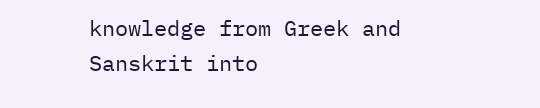knowledge from Greek and Sanskrit into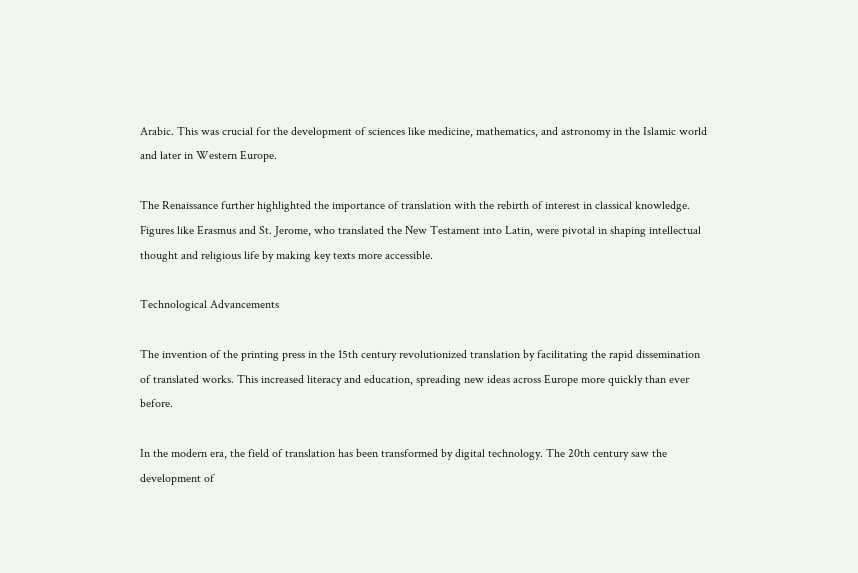Arabic. This was crucial for the development of sciences like medicine, mathematics, and astronomy in the Islamic world and later in Western Europe.

The Renaissance further highlighted the importance of translation with the rebirth of interest in classical knowledge. Figures like Erasmus and St. Jerome, who translated the New Testament into Latin, were pivotal in shaping intellectual thought and religious life by making key texts more accessible.

Technological Advancements

The invention of the printing press in the 15th century revolutionized translation by facilitating the rapid dissemination of translated works. This increased literacy and education, spreading new ideas across Europe more quickly than ever before.

In the modern era, the field of translation has been transformed by digital technology. The 20th century saw the development of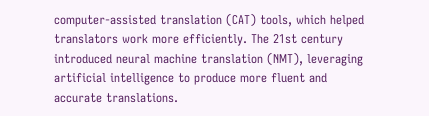computer-assisted translation (CAT) tools, which helped translators work more efficiently. The 21st century introduced neural machine translation (NMT), leveraging artificial intelligence to produce more fluent and accurate translations.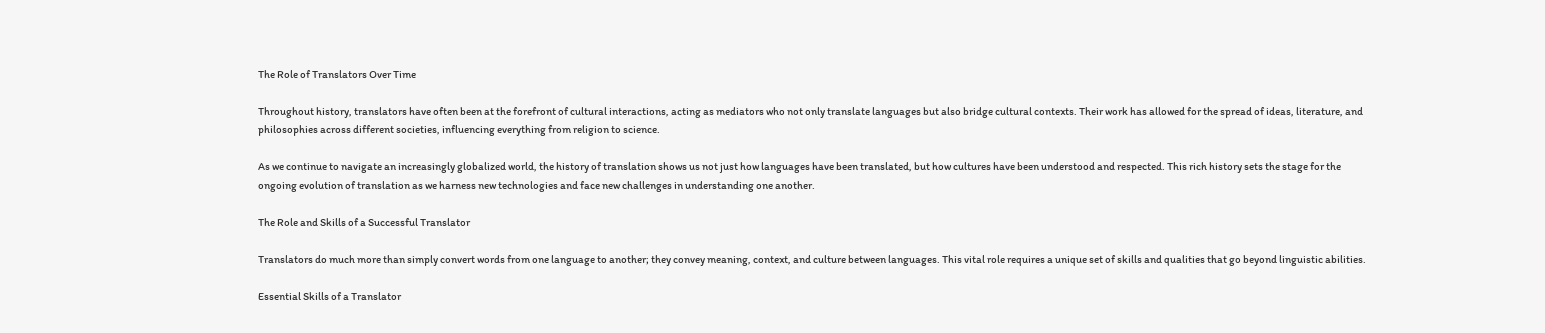The Role of Translators Over Time

Throughout history, translators have often been at the forefront of cultural interactions, acting as mediators who not only translate languages but also bridge cultural contexts. Their work has allowed for the spread of ideas, literature, and philosophies across different societies, influencing everything from religion to science.

As we continue to navigate an increasingly globalized world, the history of translation shows us not just how languages have been translated, but how cultures have been understood and respected. This rich history sets the stage for the ongoing evolution of translation as we harness new technologies and face new challenges in understanding one another.

The Role and Skills of a Successful Translator

Translators do much more than simply convert words from one language to another; they convey meaning, context, and culture between languages. This vital role requires a unique set of skills and qualities that go beyond linguistic abilities.

Essential Skills of a Translator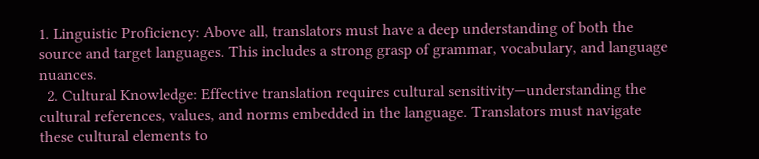1. Linguistic Proficiency: Above all, translators must have a deep understanding of both the source and target languages. This includes a strong grasp of grammar, vocabulary, and language nuances.
  2. Cultural Knowledge: Effective translation requires cultural sensitivity—understanding the cultural references, values, and norms embedded in the language. Translators must navigate these cultural elements to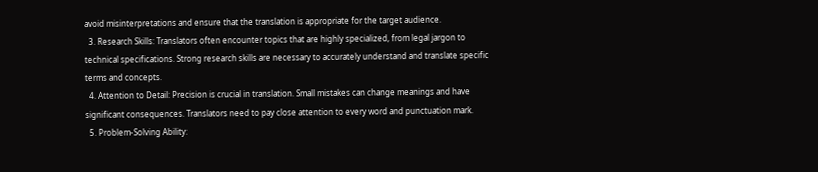avoid misinterpretations and ensure that the translation is appropriate for the target audience.
  3. Research Skills: Translators often encounter topics that are highly specialized, from legal jargon to technical specifications. Strong research skills are necessary to accurately understand and translate specific terms and concepts.
  4. Attention to Detail: Precision is crucial in translation. Small mistakes can change meanings and have significant consequences. Translators need to pay close attention to every word and punctuation mark.
  5. Problem-Solving Ability: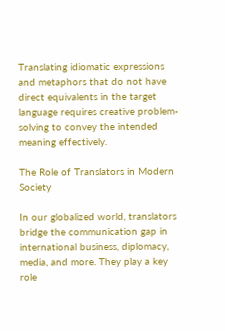Translating idiomatic expressions and metaphors that do not have direct equivalents in the target language requires creative problem-solving to convey the intended meaning effectively.

The Role of Translators in Modern Society

In our globalized world, translators bridge the communication gap in international business, diplomacy, media, and more. They play a key role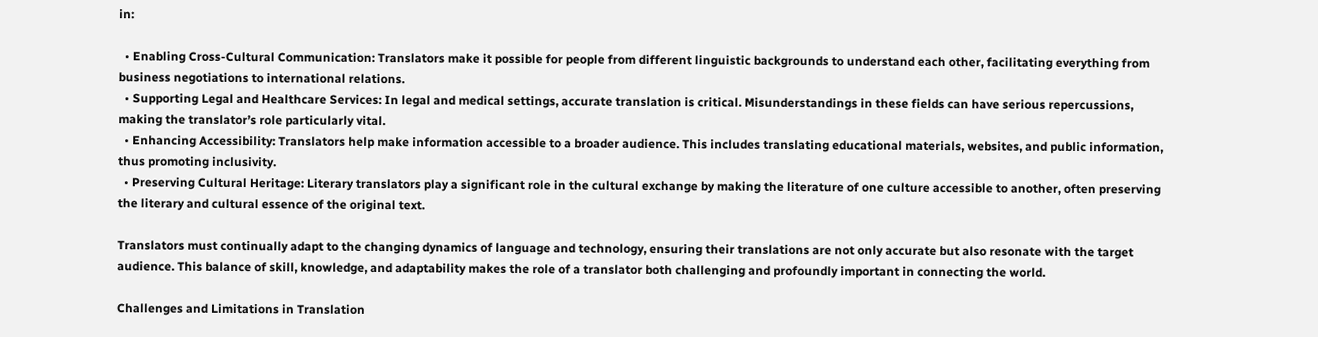in:

  • Enabling Cross-Cultural Communication: Translators make it possible for people from different linguistic backgrounds to understand each other, facilitating everything from business negotiations to international relations.
  • Supporting Legal and Healthcare Services: In legal and medical settings, accurate translation is critical. Misunderstandings in these fields can have serious repercussions, making the translator’s role particularly vital.
  • Enhancing Accessibility: Translators help make information accessible to a broader audience. This includes translating educational materials, websites, and public information, thus promoting inclusivity.
  • Preserving Cultural Heritage: Literary translators play a significant role in the cultural exchange by making the literature of one culture accessible to another, often preserving the literary and cultural essence of the original text.

Translators must continually adapt to the changing dynamics of language and technology, ensuring their translations are not only accurate but also resonate with the target audience. This balance of skill, knowledge, and adaptability makes the role of a translator both challenging and profoundly important in connecting the world.

Challenges and Limitations in Translation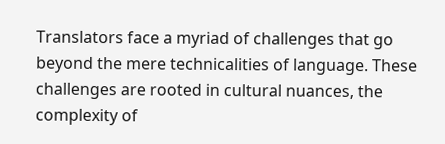Translators face a myriad of challenges that go beyond the mere technicalities of language. These challenges are rooted in cultural nuances, the complexity of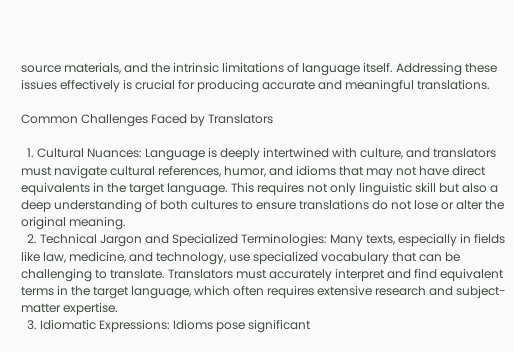source materials, and the intrinsic limitations of language itself. Addressing these issues effectively is crucial for producing accurate and meaningful translations.

Common Challenges Faced by Translators

  1. Cultural Nuances: Language is deeply intertwined with culture, and translators must navigate cultural references, humor, and idioms that may not have direct equivalents in the target language. This requires not only linguistic skill but also a deep understanding of both cultures to ensure translations do not lose or alter the original meaning.
  2. Technical Jargon and Specialized Terminologies: Many texts, especially in fields like law, medicine, and technology, use specialized vocabulary that can be challenging to translate. Translators must accurately interpret and find equivalent terms in the target language, which often requires extensive research and subject-matter expertise.
  3. Idiomatic Expressions: Idioms pose significant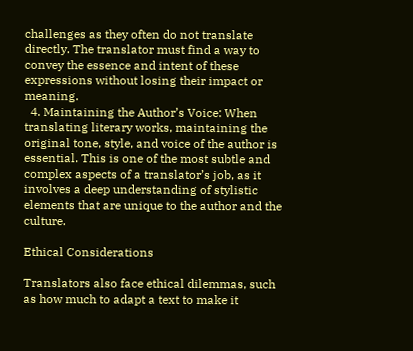challenges as they often do not translate directly. The translator must find a way to convey the essence and intent of these expressions without losing their impact or meaning.
  4. Maintaining the Author’s Voice: When translating literary works, maintaining the original tone, style, and voice of the author is essential. This is one of the most subtle and complex aspects of a translator’s job, as it involves a deep understanding of stylistic elements that are unique to the author and the culture.

Ethical Considerations

Translators also face ethical dilemmas, such as how much to adapt a text to make it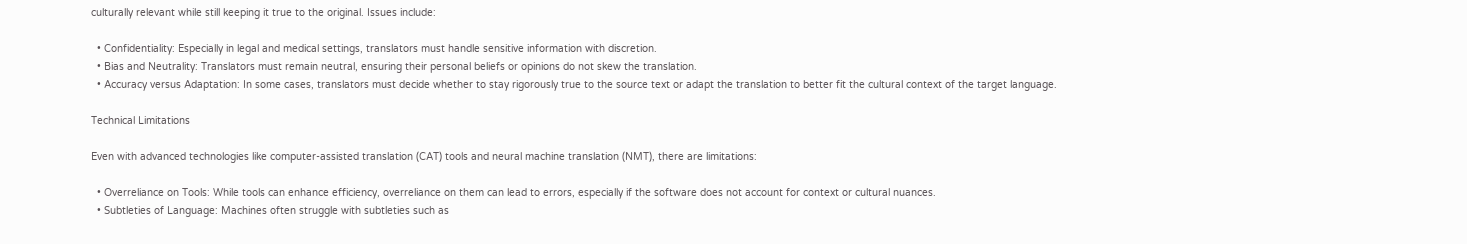culturally relevant while still keeping it true to the original. Issues include:

  • Confidentiality: Especially in legal and medical settings, translators must handle sensitive information with discretion.
  • Bias and Neutrality: Translators must remain neutral, ensuring their personal beliefs or opinions do not skew the translation.
  • Accuracy versus Adaptation: In some cases, translators must decide whether to stay rigorously true to the source text or adapt the translation to better fit the cultural context of the target language.

Technical Limitations

Even with advanced technologies like computer-assisted translation (CAT) tools and neural machine translation (NMT), there are limitations:

  • Overreliance on Tools: While tools can enhance efficiency, overreliance on them can lead to errors, especially if the software does not account for context or cultural nuances.
  • Subtleties of Language: Machines often struggle with subtleties such as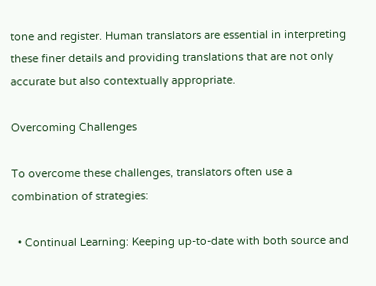tone and register. Human translators are essential in interpreting these finer details and providing translations that are not only accurate but also contextually appropriate.

Overcoming Challenges

To overcome these challenges, translators often use a combination of strategies:

  • Continual Learning: Keeping up-to-date with both source and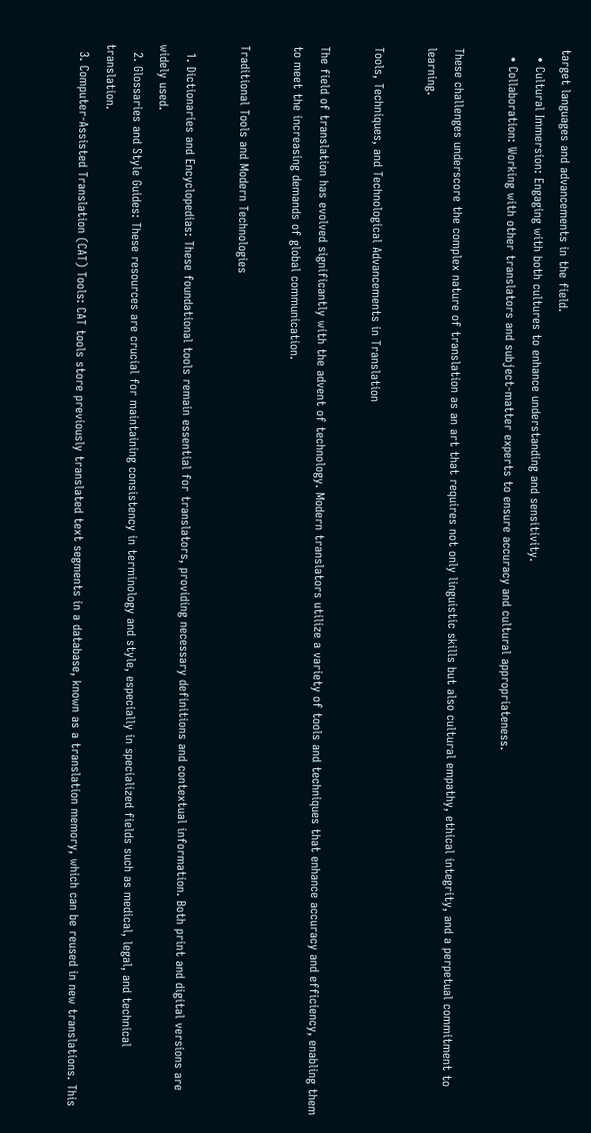target languages and advancements in the field.
  • Cultural Immersion: Engaging with both cultures to enhance understanding and sensitivity.
  • Collaboration: Working with other translators and subject-matter experts to ensure accuracy and cultural appropriateness.

These challenges underscore the complex nature of translation as an art that requires not only linguistic skills but also cultural empathy, ethical integrity, and a perpetual commitment to learning.

Tools, Techniques, and Technological Advancements in Translation

The field of translation has evolved significantly with the advent of technology. Modern translators utilize a variety of tools and techniques that enhance accuracy and efficiency, enabling them to meet the increasing demands of global communication.

Traditional Tools and Modern Technologies

  1. Dictionaries and Encyclopedias: These foundational tools remain essential for translators, providing necessary definitions and contextual information. Both print and digital versions are widely used.
  2. Glossaries and Style Guides: These resources are crucial for maintaining consistency in terminology and style, especially in specialized fields such as medical, legal, and technical translation.
  3. Computer-Assisted Translation (CAT) Tools: CAT tools store previously translated text segments in a database, known as a translation memory, which can be reused in new translations. This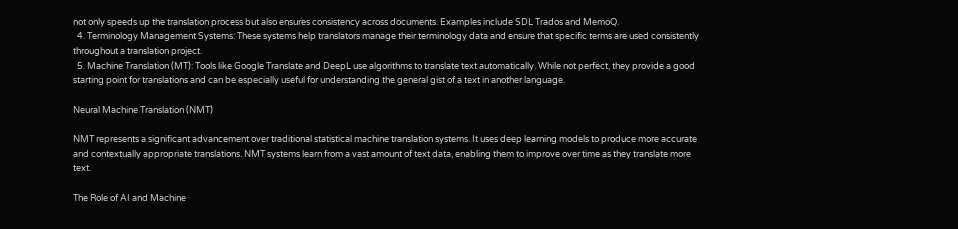not only speeds up the translation process but also ensures consistency across documents. Examples include SDL Trados and MemoQ.
  4. Terminology Management Systems: These systems help translators manage their terminology data and ensure that specific terms are used consistently throughout a translation project.
  5. Machine Translation (MT): Tools like Google Translate and DeepL use algorithms to translate text automatically. While not perfect, they provide a good starting point for translations and can be especially useful for understanding the general gist of a text in another language.

Neural Machine Translation (NMT)

NMT represents a significant advancement over traditional statistical machine translation systems. It uses deep learning models to produce more accurate and contextually appropriate translations. NMT systems learn from a vast amount of text data, enabling them to improve over time as they translate more text.

The Role of AI and Machine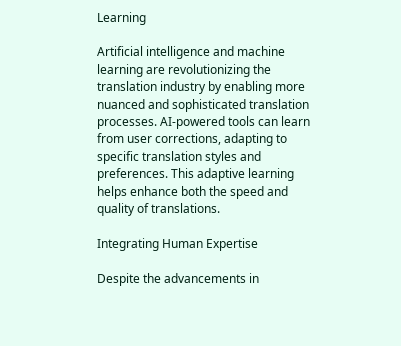Learning

Artificial intelligence and machine learning are revolutionizing the translation industry by enabling more nuanced and sophisticated translation processes. AI-powered tools can learn from user corrections, adapting to specific translation styles and preferences. This adaptive learning helps enhance both the speed and quality of translations.

Integrating Human Expertise

Despite the advancements in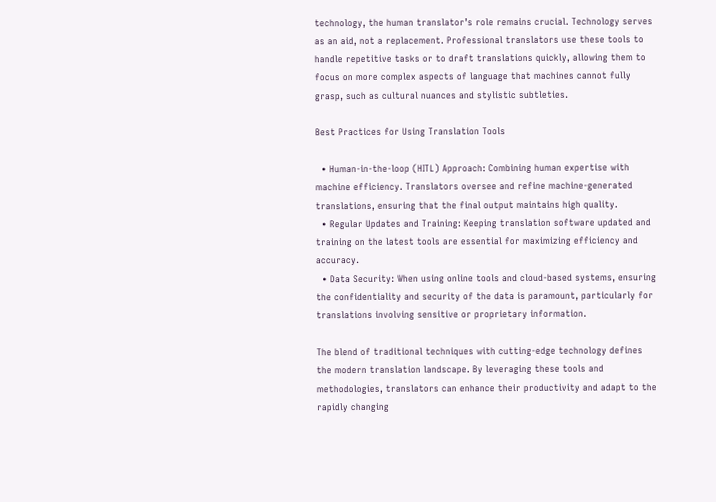technology, the human translator’s role remains crucial. Technology serves as an aid, not a replacement. Professional translators use these tools to handle repetitive tasks or to draft translations quickly, allowing them to focus on more complex aspects of language that machines cannot fully grasp, such as cultural nuances and stylistic subtleties.

Best Practices for Using Translation Tools

  • Human-in-the-loop (HITL) Approach: Combining human expertise with machine efficiency. Translators oversee and refine machine-generated translations, ensuring that the final output maintains high quality.
  • Regular Updates and Training: Keeping translation software updated and training on the latest tools are essential for maximizing efficiency and accuracy.
  • Data Security: When using online tools and cloud-based systems, ensuring the confidentiality and security of the data is paramount, particularly for translations involving sensitive or proprietary information.

The blend of traditional techniques with cutting-edge technology defines the modern translation landscape. By leveraging these tools and methodologies, translators can enhance their productivity and adapt to the rapidly changing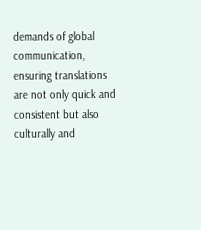demands of global communication, ensuring translations are not only quick and consistent but also culturally and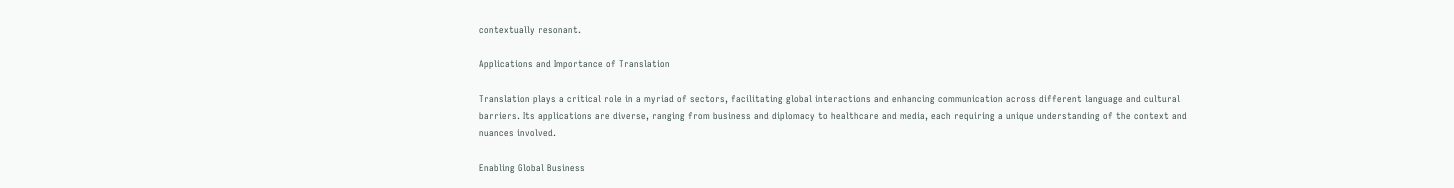contextually resonant.

Applications and Importance of Translation

Translation plays a critical role in a myriad of sectors, facilitating global interactions and enhancing communication across different language and cultural barriers. Its applications are diverse, ranging from business and diplomacy to healthcare and media, each requiring a unique understanding of the context and nuances involved.

Enabling Global Business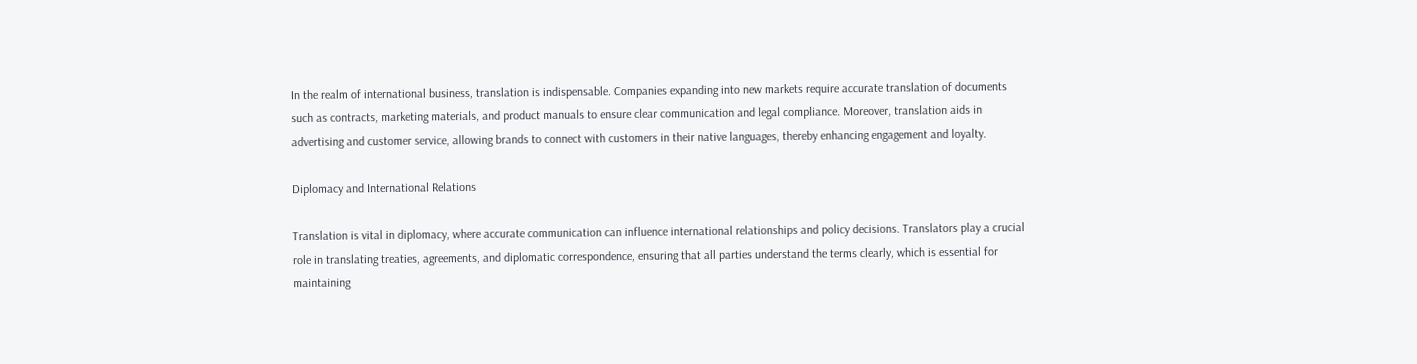In the realm of international business, translation is indispensable. Companies expanding into new markets require accurate translation of documents such as contracts, marketing materials, and product manuals to ensure clear communication and legal compliance. Moreover, translation aids in advertising and customer service, allowing brands to connect with customers in their native languages, thereby enhancing engagement and loyalty.

Diplomacy and International Relations

Translation is vital in diplomacy, where accurate communication can influence international relationships and policy decisions. Translators play a crucial role in translating treaties, agreements, and diplomatic correspondence, ensuring that all parties understand the terms clearly, which is essential for maintaining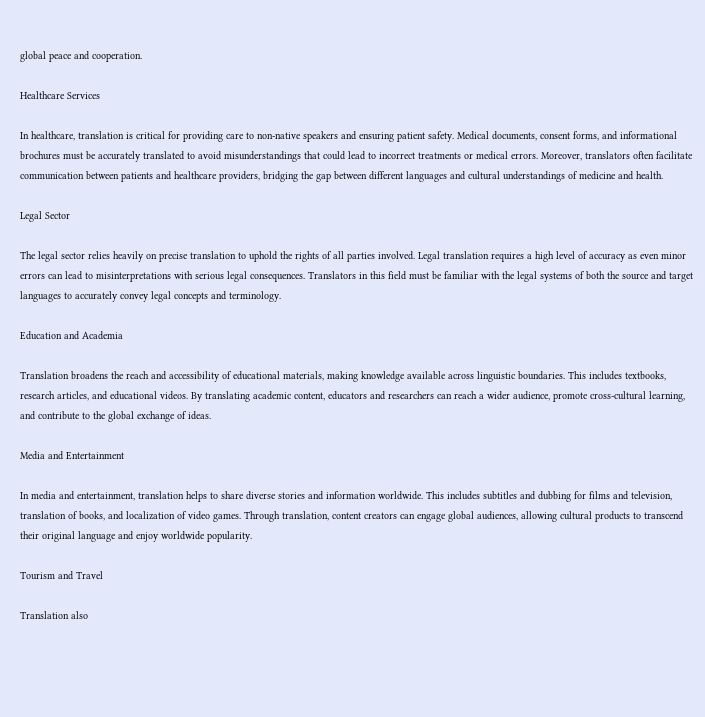global peace and cooperation.

Healthcare Services

In healthcare, translation is critical for providing care to non-native speakers and ensuring patient safety. Medical documents, consent forms, and informational brochures must be accurately translated to avoid misunderstandings that could lead to incorrect treatments or medical errors. Moreover, translators often facilitate communication between patients and healthcare providers, bridging the gap between different languages and cultural understandings of medicine and health.

Legal Sector

The legal sector relies heavily on precise translation to uphold the rights of all parties involved. Legal translation requires a high level of accuracy as even minor errors can lead to misinterpretations with serious legal consequences. Translators in this field must be familiar with the legal systems of both the source and target languages to accurately convey legal concepts and terminology.

Education and Academia

Translation broadens the reach and accessibility of educational materials, making knowledge available across linguistic boundaries. This includes textbooks, research articles, and educational videos. By translating academic content, educators and researchers can reach a wider audience, promote cross-cultural learning, and contribute to the global exchange of ideas.

Media and Entertainment

In media and entertainment, translation helps to share diverse stories and information worldwide. This includes subtitles and dubbing for films and television, translation of books, and localization of video games. Through translation, content creators can engage global audiences, allowing cultural products to transcend their original language and enjoy worldwide popularity.

Tourism and Travel

Translation also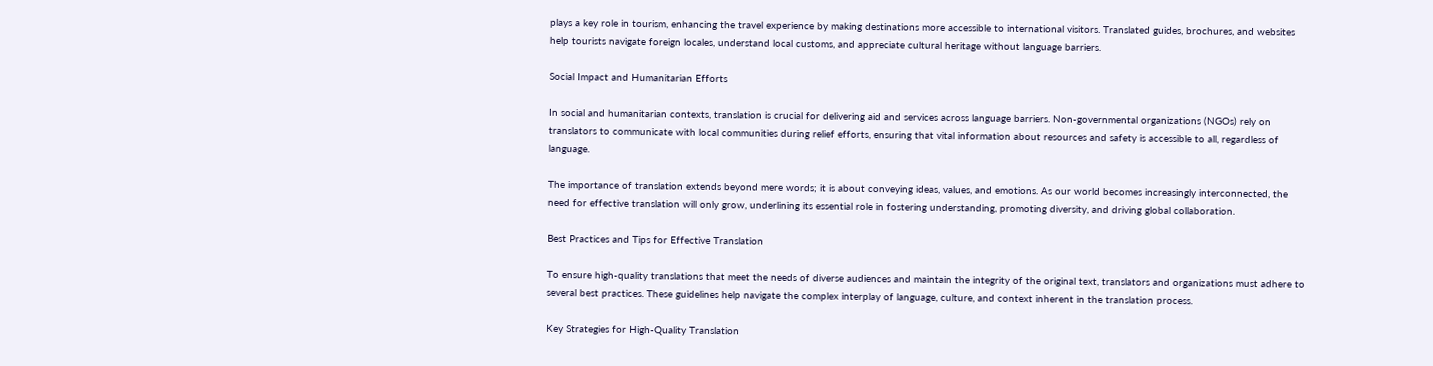plays a key role in tourism, enhancing the travel experience by making destinations more accessible to international visitors. Translated guides, brochures, and websites help tourists navigate foreign locales, understand local customs, and appreciate cultural heritage without language barriers.

Social Impact and Humanitarian Efforts

In social and humanitarian contexts, translation is crucial for delivering aid and services across language barriers. Non-governmental organizations (NGOs) rely on translators to communicate with local communities during relief efforts, ensuring that vital information about resources and safety is accessible to all, regardless of language.

The importance of translation extends beyond mere words; it is about conveying ideas, values, and emotions. As our world becomes increasingly interconnected, the need for effective translation will only grow, underlining its essential role in fostering understanding, promoting diversity, and driving global collaboration.

Best Practices and Tips for Effective Translation

To ensure high-quality translations that meet the needs of diverse audiences and maintain the integrity of the original text, translators and organizations must adhere to several best practices. These guidelines help navigate the complex interplay of language, culture, and context inherent in the translation process.

Key Strategies for High-Quality Translation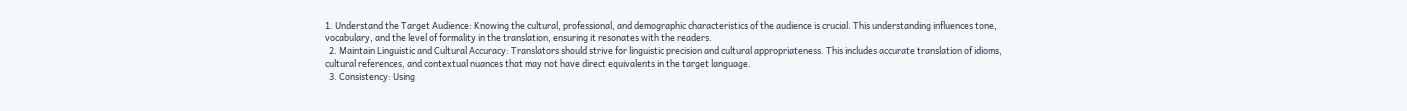1. Understand the Target Audience: Knowing the cultural, professional, and demographic characteristics of the audience is crucial. This understanding influences tone, vocabulary, and the level of formality in the translation, ensuring it resonates with the readers.
  2. Maintain Linguistic and Cultural Accuracy: Translators should strive for linguistic precision and cultural appropriateness. This includes accurate translation of idioms, cultural references, and contextual nuances that may not have direct equivalents in the target language.
  3. Consistency: Using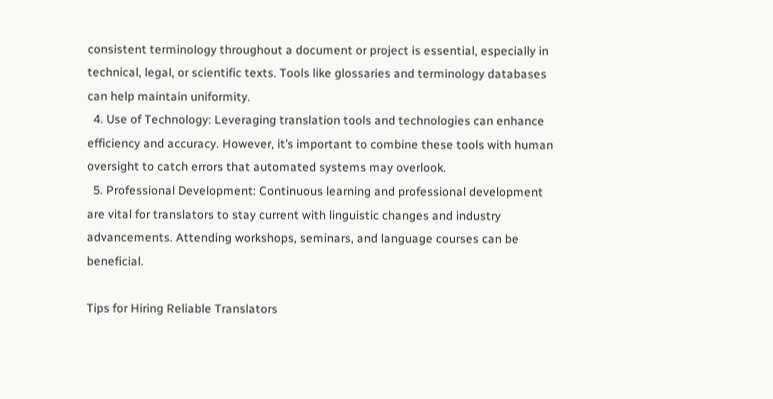consistent terminology throughout a document or project is essential, especially in technical, legal, or scientific texts. Tools like glossaries and terminology databases can help maintain uniformity.
  4. Use of Technology: Leveraging translation tools and technologies can enhance efficiency and accuracy. However, it’s important to combine these tools with human oversight to catch errors that automated systems may overlook.
  5. Professional Development: Continuous learning and professional development are vital for translators to stay current with linguistic changes and industry advancements. Attending workshops, seminars, and language courses can be beneficial.

Tips for Hiring Reliable Translators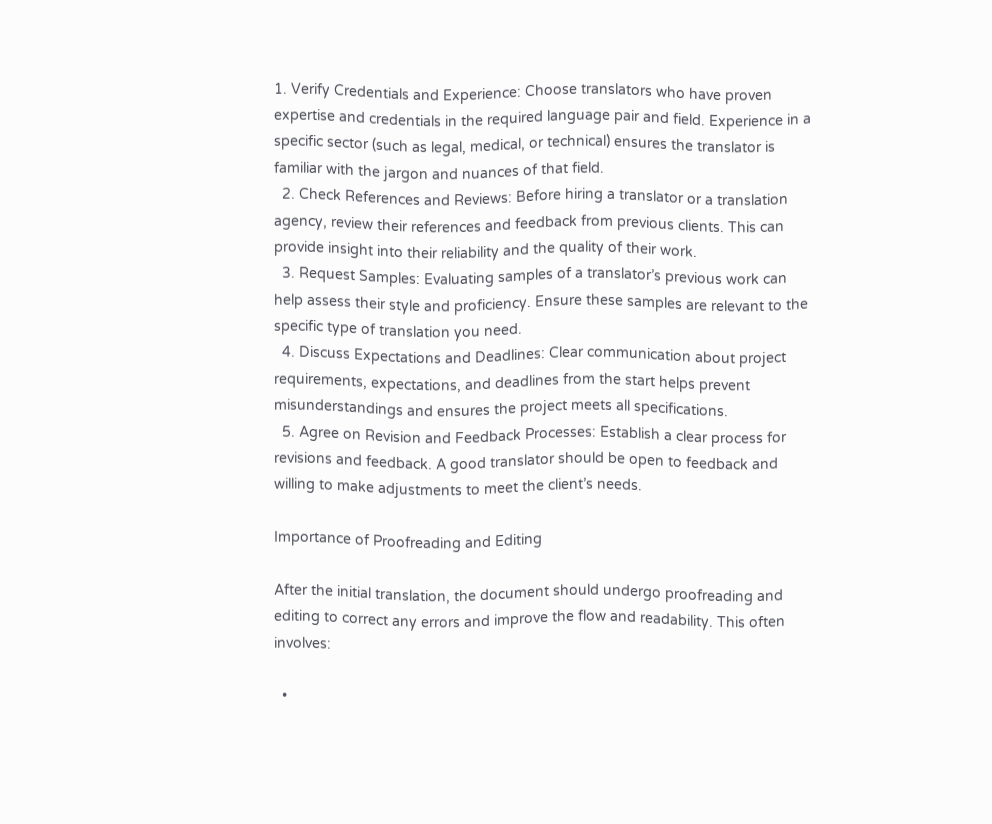1. Verify Credentials and Experience: Choose translators who have proven expertise and credentials in the required language pair and field. Experience in a specific sector (such as legal, medical, or technical) ensures the translator is familiar with the jargon and nuances of that field.
  2. Check References and Reviews: Before hiring a translator or a translation agency, review their references and feedback from previous clients. This can provide insight into their reliability and the quality of their work.
  3. Request Samples: Evaluating samples of a translator’s previous work can help assess their style and proficiency. Ensure these samples are relevant to the specific type of translation you need.
  4. Discuss Expectations and Deadlines: Clear communication about project requirements, expectations, and deadlines from the start helps prevent misunderstandings and ensures the project meets all specifications.
  5. Agree on Revision and Feedback Processes: Establish a clear process for revisions and feedback. A good translator should be open to feedback and willing to make adjustments to meet the client’s needs.

Importance of Proofreading and Editing

After the initial translation, the document should undergo proofreading and editing to correct any errors and improve the flow and readability. This often involves:

  •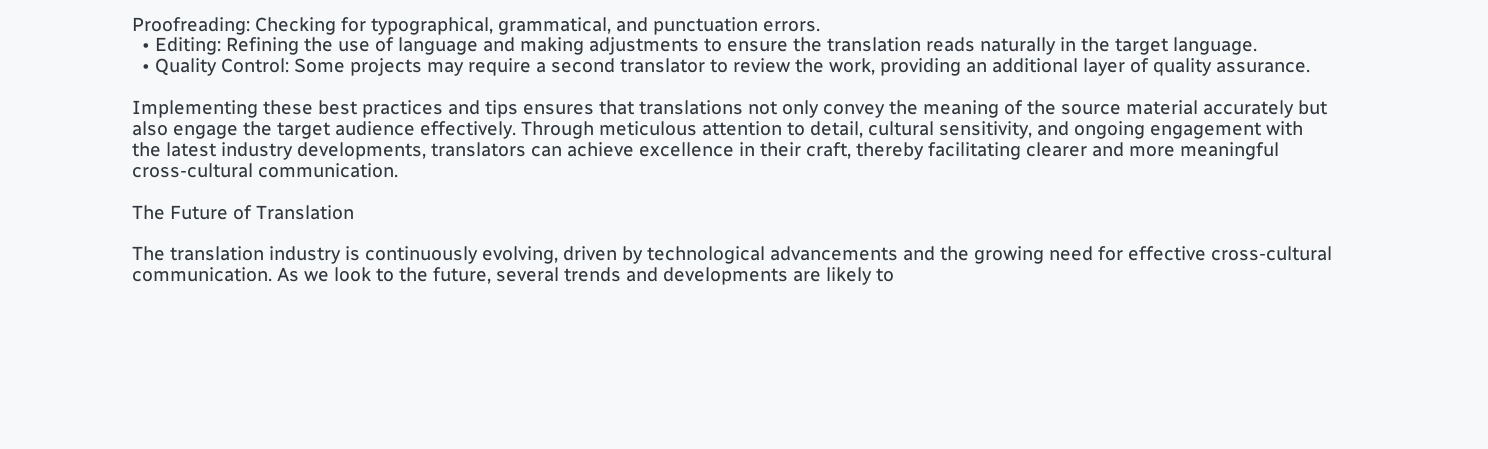Proofreading: Checking for typographical, grammatical, and punctuation errors.
  • Editing: Refining the use of language and making adjustments to ensure the translation reads naturally in the target language.
  • Quality Control: Some projects may require a second translator to review the work, providing an additional layer of quality assurance.

Implementing these best practices and tips ensures that translations not only convey the meaning of the source material accurately but also engage the target audience effectively. Through meticulous attention to detail, cultural sensitivity, and ongoing engagement with the latest industry developments, translators can achieve excellence in their craft, thereby facilitating clearer and more meaningful cross-cultural communication.

The Future of Translation

The translation industry is continuously evolving, driven by technological advancements and the growing need for effective cross-cultural communication. As we look to the future, several trends and developments are likely to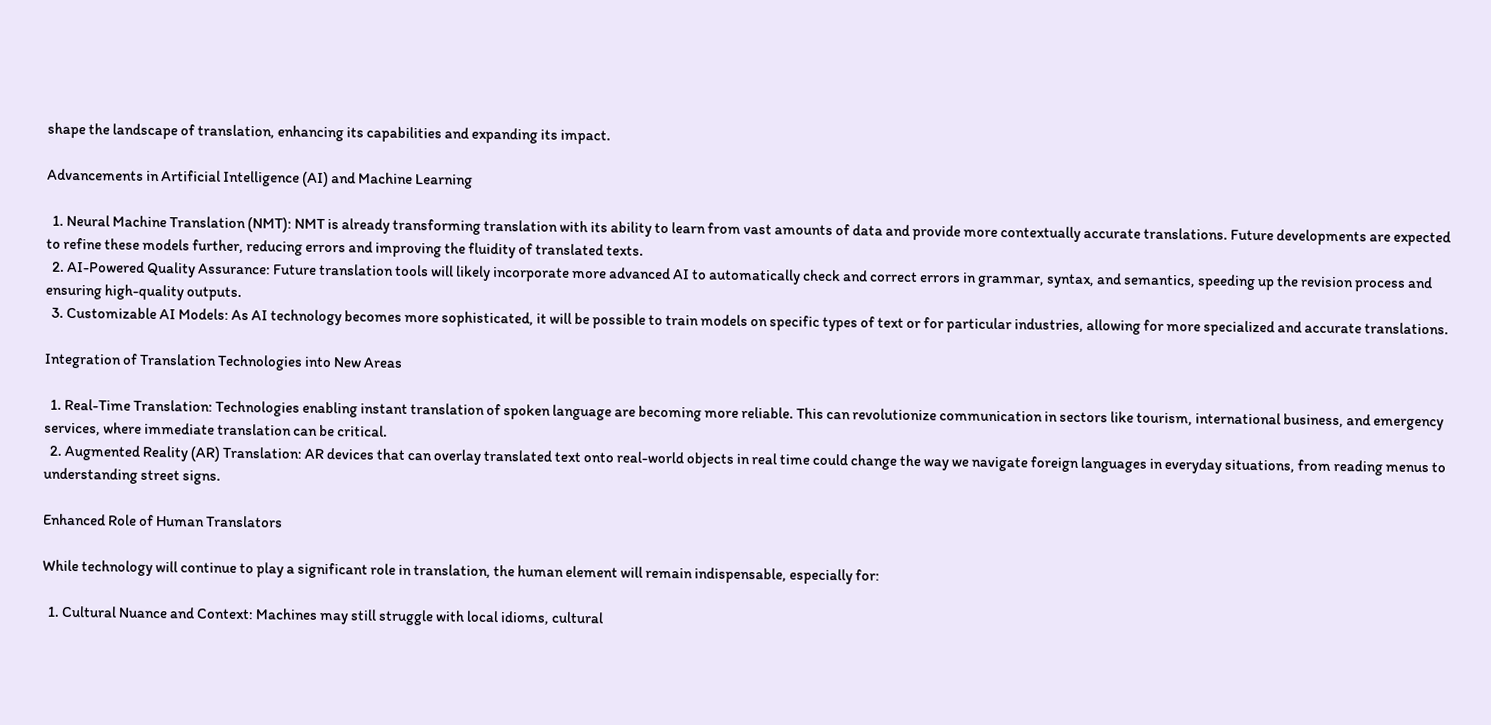shape the landscape of translation, enhancing its capabilities and expanding its impact.

Advancements in Artificial Intelligence (AI) and Machine Learning

  1. Neural Machine Translation (NMT): NMT is already transforming translation with its ability to learn from vast amounts of data and provide more contextually accurate translations. Future developments are expected to refine these models further, reducing errors and improving the fluidity of translated texts.
  2. AI-Powered Quality Assurance: Future translation tools will likely incorporate more advanced AI to automatically check and correct errors in grammar, syntax, and semantics, speeding up the revision process and ensuring high-quality outputs.
  3. Customizable AI Models: As AI technology becomes more sophisticated, it will be possible to train models on specific types of text or for particular industries, allowing for more specialized and accurate translations.

Integration of Translation Technologies into New Areas

  1. Real-Time Translation: Technologies enabling instant translation of spoken language are becoming more reliable. This can revolutionize communication in sectors like tourism, international business, and emergency services, where immediate translation can be critical.
  2. Augmented Reality (AR) Translation: AR devices that can overlay translated text onto real-world objects in real time could change the way we navigate foreign languages in everyday situations, from reading menus to understanding street signs.

Enhanced Role of Human Translators

While technology will continue to play a significant role in translation, the human element will remain indispensable, especially for:

  1. Cultural Nuance and Context: Machines may still struggle with local idioms, cultural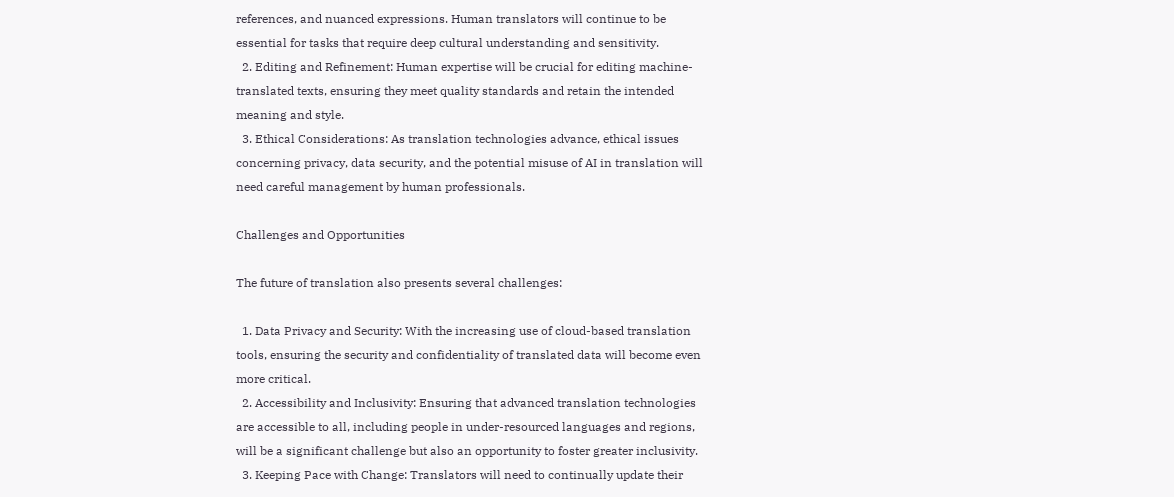references, and nuanced expressions. Human translators will continue to be essential for tasks that require deep cultural understanding and sensitivity.
  2. Editing and Refinement: Human expertise will be crucial for editing machine-translated texts, ensuring they meet quality standards and retain the intended meaning and style.
  3. Ethical Considerations: As translation technologies advance, ethical issues concerning privacy, data security, and the potential misuse of AI in translation will need careful management by human professionals.

Challenges and Opportunities

The future of translation also presents several challenges:

  1. Data Privacy and Security: With the increasing use of cloud-based translation tools, ensuring the security and confidentiality of translated data will become even more critical.
  2. Accessibility and Inclusivity: Ensuring that advanced translation technologies are accessible to all, including people in under-resourced languages and regions, will be a significant challenge but also an opportunity to foster greater inclusivity.
  3. Keeping Pace with Change: Translators will need to continually update their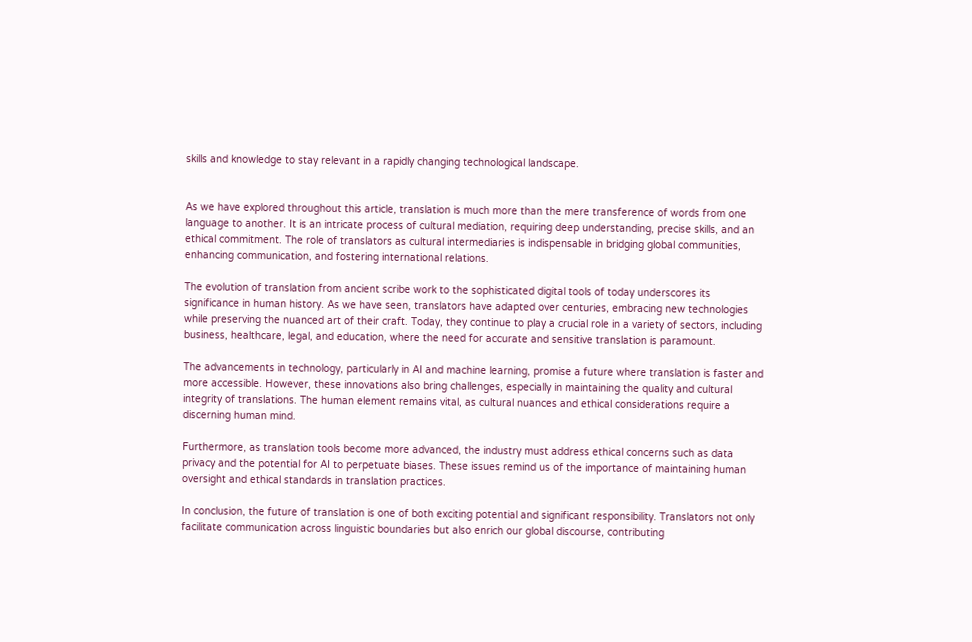skills and knowledge to stay relevant in a rapidly changing technological landscape.


As we have explored throughout this article, translation is much more than the mere transference of words from one language to another. It is an intricate process of cultural mediation, requiring deep understanding, precise skills, and an ethical commitment. The role of translators as cultural intermediaries is indispensable in bridging global communities, enhancing communication, and fostering international relations.

The evolution of translation from ancient scribe work to the sophisticated digital tools of today underscores its significance in human history. As we have seen, translators have adapted over centuries, embracing new technologies while preserving the nuanced art of their craft. Today, they continue to play a crucial role in a variety of sectors, including business, healthcare, legal, and education, where the need for accurate and sensitive translation is paramount.

The advancements in technology, particularly in AI and machine learning, promise a future where translation is faster and more accessible. However, these innovations also bring challenges, especially in maintaining the quality and cultural integrity of translations. The human element remains vital, as cultural nuances and ethical considerations require a discerning human mind.

Furthermore, as translation tools become more advanced, the industry must address ethical concerns such as data privacy and the potential for AI to perpetuate biases. These issues remind us of the importance of maintaining human oversight and ethical standards in translation practices.

In conclusion, the future of translation is one of both exciting potential and significant responsibility. Translators not only facilitate communication across linguistic boundaries but also enrich our global discourse, contributing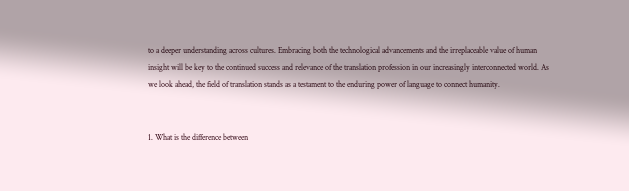to a deeper understanding across cultures. Embracing both the technological advancements and the irreplaceable value of human insight will be key to the continued success and relevance of the translation profession in our increasingly interconnected world. As we look ahead, the field of translation stands as a testament to the enduring power of language to connect humanity.


1. What is the difference between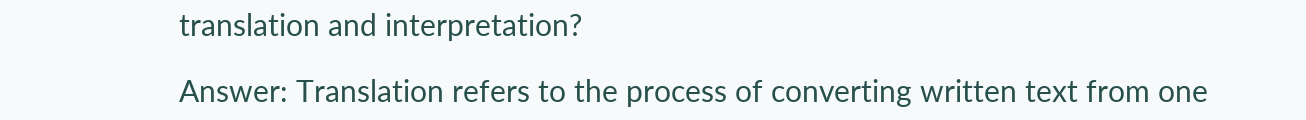translation and interpretation?

Answer: Translation refers to the process of converting written text from one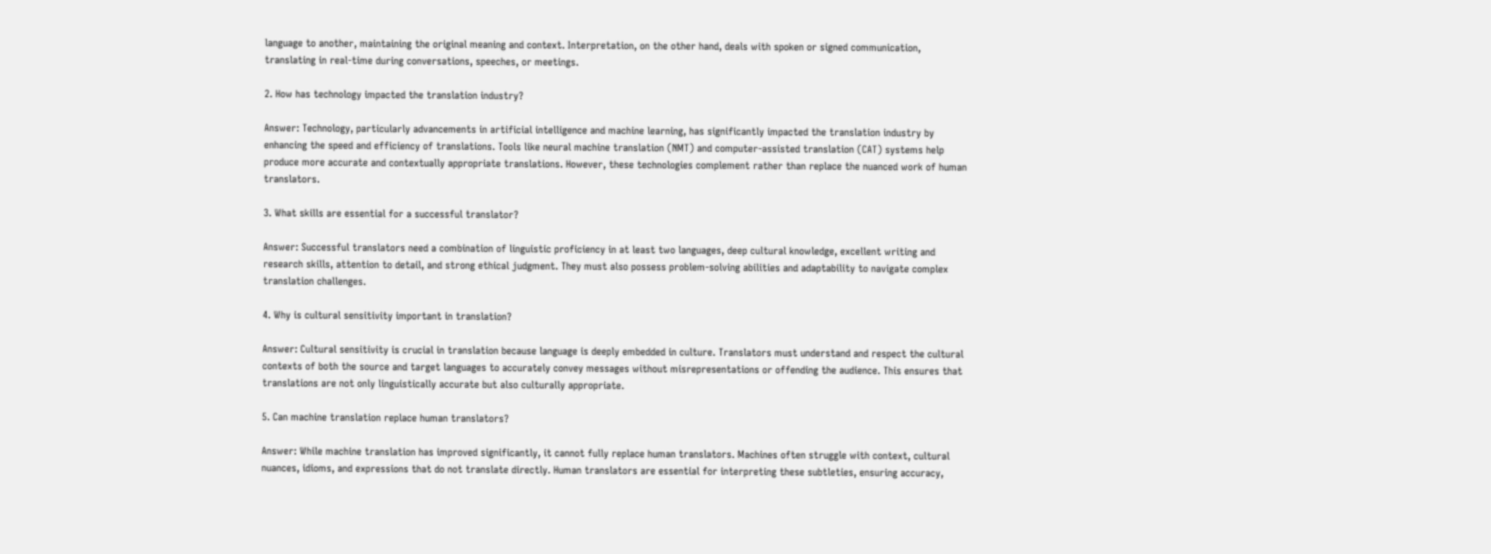language to another, maintaining the original meaning and context. Interpretation, on the other hand, deals with spoken or signed communication, translating in real-time during conversations, speeches, or meetings.

2. How has technology impacted the translation industry?

Answer: Technology, particularly advancements in artificial intelligence and machine learning, has significantly impacted the translation industry by enhancing the speed and efficiency of translations. Tools like neural machine translation (NMT) and computer-assisted translation (CAT) systems help produce more accurate and contextually appropriate translations. However, these technologies complement rather than replace the nuanced work of human translators.

3. What skills are essential for a successful translator?

Answer: Successful translators need a combination of linguistic proficiency in at least two languages, deep cultural knowledge, excellent writing and research skills, attention to detail, and strong ethical judgment. They must also possess problem-solving abilities and adaptability to navigate complex translation challenges.

4. Why is cultural sensitivity important in translation?

Answer: Cultural sensitivity is crucial in translation because language is deeply embedded in culture. Translators must understand and respect the cultural contexts of both the source and target languages to accurately convey messages without misrepresentations or offending the audience. This ensures that translations are not only linguistically accurate but also culturally appropriate.

5. Can machine translation replace human translators?

Answer: While machine translation has improved significantly, it cannot fully replace human translators. Machines often struggle with context, cultural nuances, idioms, and expressions that do not translate directly. Human translators are essential for interpreting these subtleties, ensuring accuracy,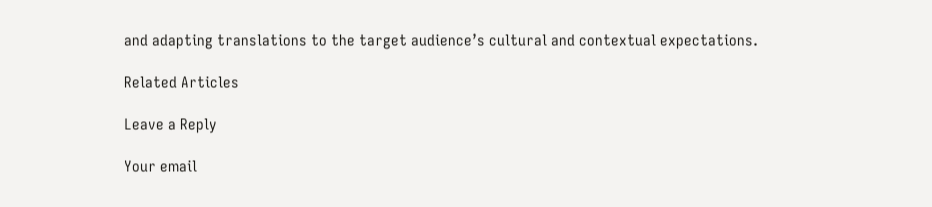and adapting translations to the target audience’s cultural and contextual expectations.

Related Articles

Leave a Reply

Your email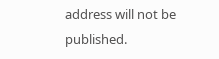address will not be published.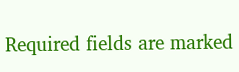Required fields are marked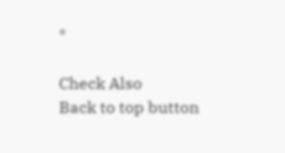*

Check Also
Back to top button